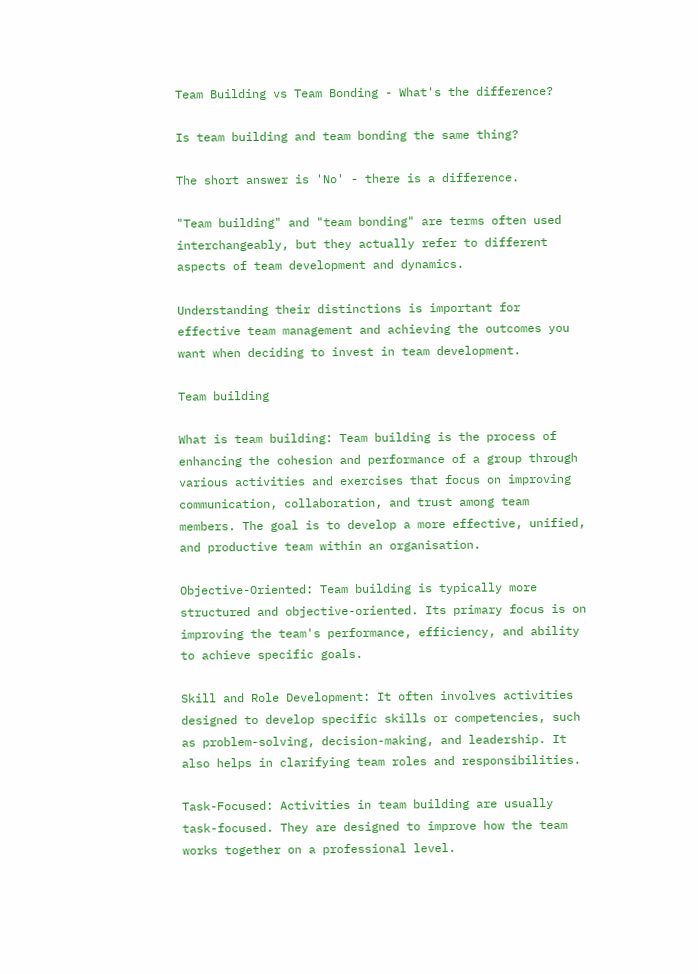Team Building vs Team Bonding - What's the difference?

Is team building and team bonding the same thing?

The short answer is 'No' - there is a difference.

"Team building" and "team bonding" are terms often used interchangeably, but they actually refer to different aspects of team development and dynamics.

Understanding their distinctions is important for effective team management and achieving the outcomes you want when deciding to invest in team development.

Team building

What is team building: Team building is the process of enhancing the cohesion and performance of a group through various activities and exercises that focus on improving communication, collaboration, and trust among team members. The goal is to develop a more effective, unified, and productive team within an organisation.

Objective-Oriented: Team building is typically more structured and objective-oriented. Its primary focus is on improving the team's performance, efficiency, and ability to achieve specific goals.

Skill and Role Development: It often involves activities designed to develop specific skills or competencies, such as problem-solving, decision-making, and leadership. It also helps in clarifying team roles and responsibilities.

Task-Focused: Activities in team building are usually task-focused. They are designed to improve how the team works together on a professional level.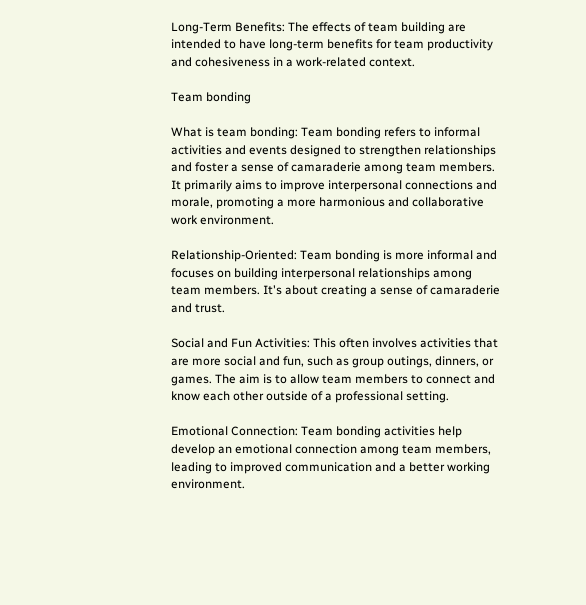Long-Term Benefits: The effects of team building are intended to have long-term benefits for team productivity and cohesiveness in a work-related context.

Team bonding

What is team bonding: Team bonding refers to informal activities and events designed to strengthen relationships and foster a sense of camaraderie among team members. It primarily aims to improve interpersonal connections and morale, promoting a more harmonious and collaborative work environment.

Relationship-Oriented: Team bonding is more informal and focuses on building interpersonal relationships among team members. It's about creating a sense of camaraderie and trust.

Social and Fun Activities: This often involves activities that are more social and fun, such as group outings, dinners, or games. The aim is to allow team members to connect and know each other outside of a professional setting.

Emotional Connection: Team bonding activities help develop an emotional connection among team members, leading to improved communication and a better working environment.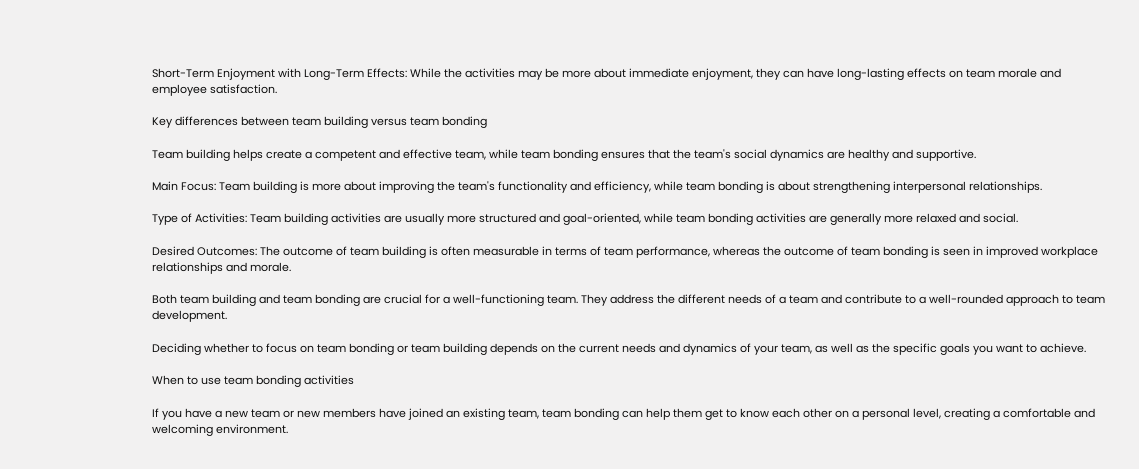Short-Term Enjoyment with Long-Term Effects: While the activities may be more about immediate enjoyment, they can have long-lasting effects on team morale and employee satisfaction.

Key differences between team building versus team bonding

Team building helps create a competent and effective team, while team bonding ensures that the team's social dynamics are healthy and supportive.

Main Focus: Team building is more about improving the team's functionality and efficiency, while team bonding is about strengthening interpersonal relationships.

Type of Activities: Team building activities are usually more structured and goal-oriented, while team bonding activities are generally more relaxed and social.

Desired Outcomes: The outcome of team building is often measurable in terms of team performance, whereas the outcome of team bonding is seen in improved workplace relationships and morale.

Both team building and team bonding are crucial for a well-functioning team. They address the different needs of a team and contribute to a well-rounded approach to team development.

Deciding whether to focus on team bonding or team building depends on the current needs and dynamics of your team, as well as the specific goals you want to achieve.

When to use team bonding activities

If you have a new team or new members have joined an existing team, team bonding can help them get to know each other on a personal level, creating a comfortable and welcoming environment.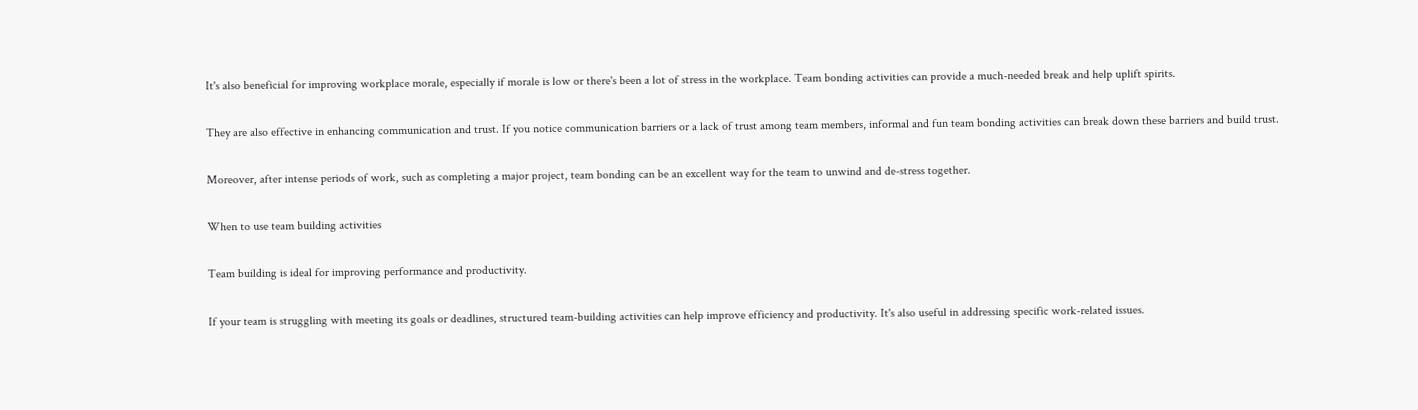It's also beneficial for improving workplace morale, especially if morale is low or there's been a lot of stress in the workplace. Team bonding activities can provide a much-needed break and help uplift spirits.

They are also effective in enhancing communication and trust. If you notice communication barriers or a lack of trust among team members, informal and fun team bonding activities can break down these barriers and build trust.

Moreover, after intense periods of work, such as completing a major project, team bonding can be an excellent way for the team to unwind and de-stress together.

When to use team building activities

Team building is ideal for improving performance and productivity.

If your team is struggling with meeting its goals or deadlines, structured team-building activities can help improve efficiency and productivity. It's also useful in addressing specific work-related issues.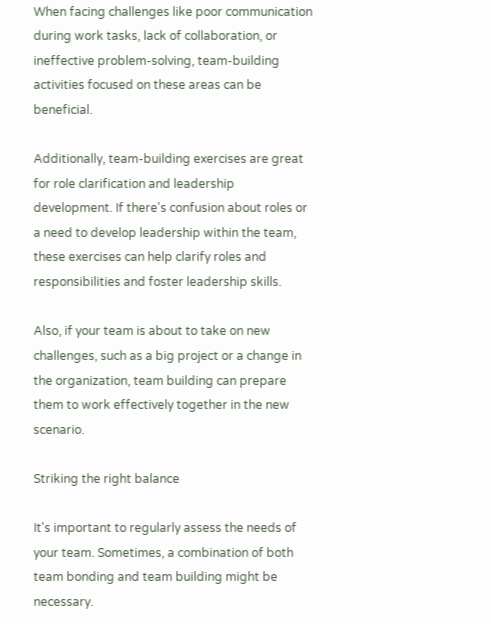When facing challenges like poor communication during work tasks, lack of collaboration, or ineffective problem-solving, team-building activities focused on these areas can be beneficial.

Additionally, team-building exercises are great for role clarification and leadership development. If there's confusion about roles or a need to develop leadership within the team, these exercises can help clarify roles and responsibilities and foster leadership skills.

Also, if your team is about to take on new challenges, such as a big project or a change in the organization, team building can prepare them to work effectively together in the new scenario.

Striking the right balance

It's important to regularly assess the needs of your team. Sometimes, a combination of both team bonding and team building might be necessary.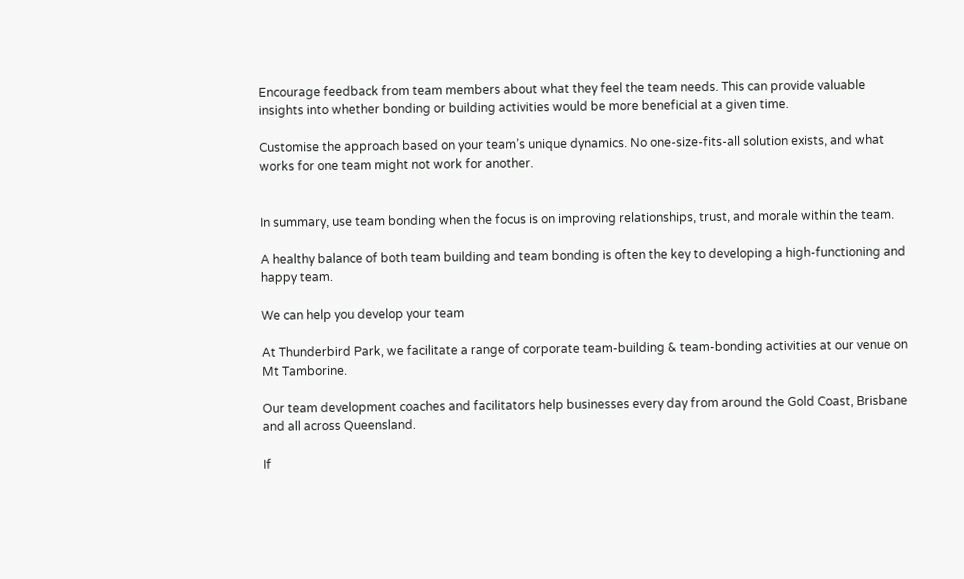Encourage feedback from team members about what they feel the team needs. This can provide valuable insights into whether bonding or building activities would be more beneficial at a given time.

Customise the approach based on your team’s unique dynamics. No one-size-fits-all solution exists, and what works for one team might not work for another.


In summary, use team bonding when the focus is on improving relationships, trust, and morale within the team.

A healthy balance of both team building and team bonding is often the key to developing a high-functioning and happy team.

We can help you develop your team

At Thunderbird Park, we facilitate a range of corporate team-building & team-bonding activities at our venue on Mt Tamborine.

Our team development coaches and facilitators help businesses every day from around the Gold Coast, Brisbane and all across Queensland.

If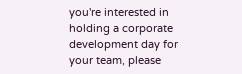you're interested in holding a corporate development day for your team, please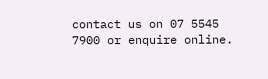contact us on 07 5545 7900 or enquire online.